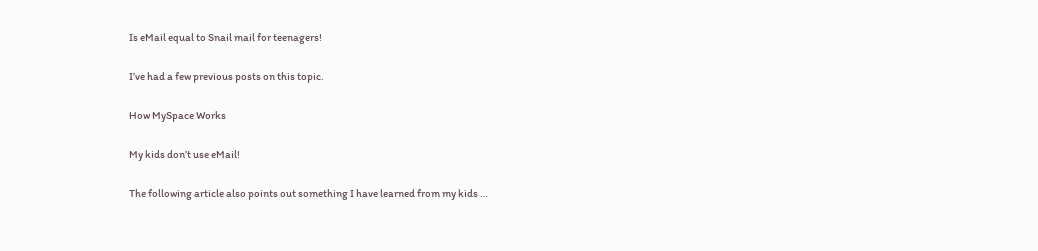Is eMail equal to Snail mail for teenagers!

I’ve had a few previous posts on this topic.

How MySpace Works

My kids don’t use eMail!

The following article also points out something I have learned from my kids …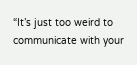“It’s just too weird to communicate with your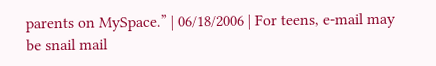parents on MySpace.” | 06/18/2006 | For teens, e-mail may be snail mail